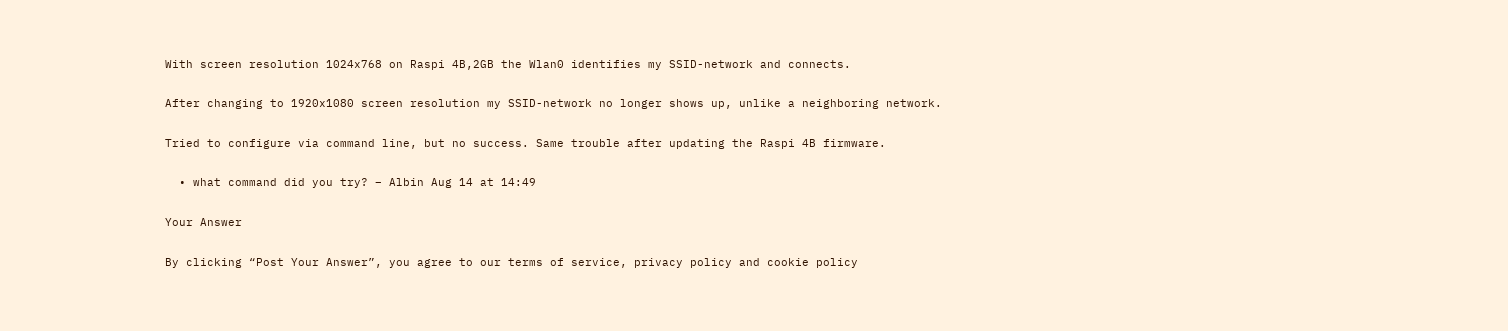With screen resolution 1024x768 on Raspi 4B,2GB the Wlan0 identifies my SSID-network and connects.

After changing to 1920x1080 screen resolution my SSID-network no longer shows up, unlike a neighboring network.

Tried to configure via command line, but no success. Same trouble after updating the Raspi 4B firmware.

  • what command did you try? – Albin Aug 14 at 14:49

Your Answer

By clicking “Post Your Answer”, you agree to our terms of service, privacy policy and cookie policy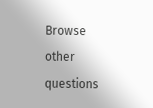Browse other questions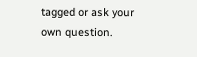tagged or ask your own question.